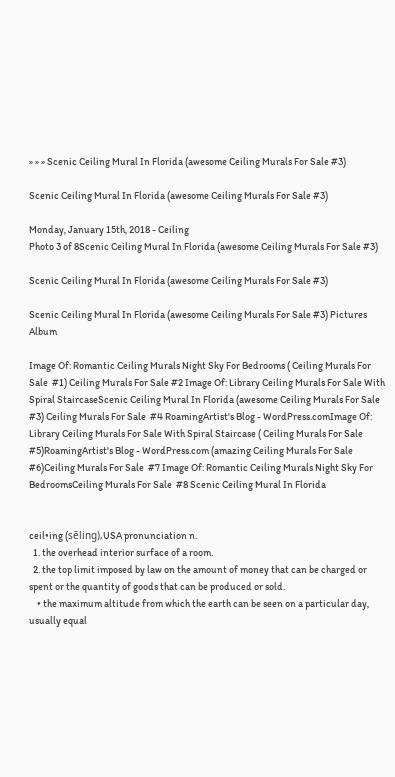» » » Scenic Ceiling Mural In Florida (awesome Ceiling Murals For Sale #3)

Scenic Ceiling Mural In Florida (awesome Ceiling Murals For Sale #3)

Monday, January 15th, 2018 - Ceiling
Photo 3 of 8Scenic Ceiling Mural In Florida (awesome Ceiling Murals For Sale #3)

Scenic Ceiling Mural In Florida (awesome Ceiling Murals For Sale #3)

Scenic Ceiling Mural In Florida (awesome Ceiling Murals For Sale #3) Pictures Album

Image Of: Romantic Ceiling Murals Night Sky For Bedrooms ( Ceiling Murals For Sale  #1) Ceiling Murals For Sale #2 Image Of: Library Ceiling Murals For Sale With Spiral StaircaseScenic Ceiling Mural In Florida (awesome Ceiling Murals For Sale #3) Ceiling Murals For Sale  #4 RoamingArtist's Blog - WordPress.comImage Of: Library Ceiling Murals For Sale With Spiral Staircase ( Ceiling Murals For Sale  #5)RoamingArtist's Blog - WordPress.com (amazing Ceiling Murals For Sale  #6)Ceiling Murals For Sale  #7 Image Of: Romantic Ceiling Murals Night Sky For BedroomsCeiling Murals For Sale  #8 Scenic Ceiling Mural In Florida


ceil•ing (sēling),USA pronunciation n.
  1. the overhead interior surface of a room.
  2. the top limit imposed by law on the amount of money that can be charged or spent or the quantity of goods that can be produced or sold.
    • the maximum altitude from which the earth can be seen on a particular day, usually equal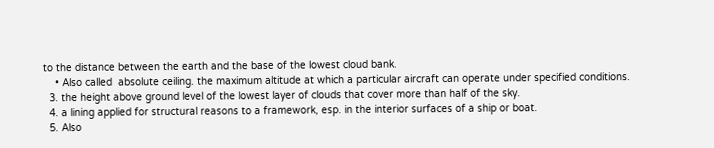to the distance between the earth and the base of the lowest cloud bank.
    • Also called  absolute ceiling. the maximum altitude at which a particular aircraft can operate under specified conditions.
  3. the height above ground level of the lowest layer of clouds that cover more than half of the sky.
  4. a lining applied for structural reasons to a framework, esp. in the interior surfaces of a ship or boat.
  5. Also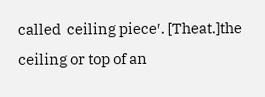called  ceiling piece′. [Theat.]the ceiling or top of an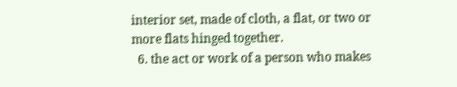interior set, made of cloth, a flat, or two or more flats hinged together.
  6. the act or work of a person who makes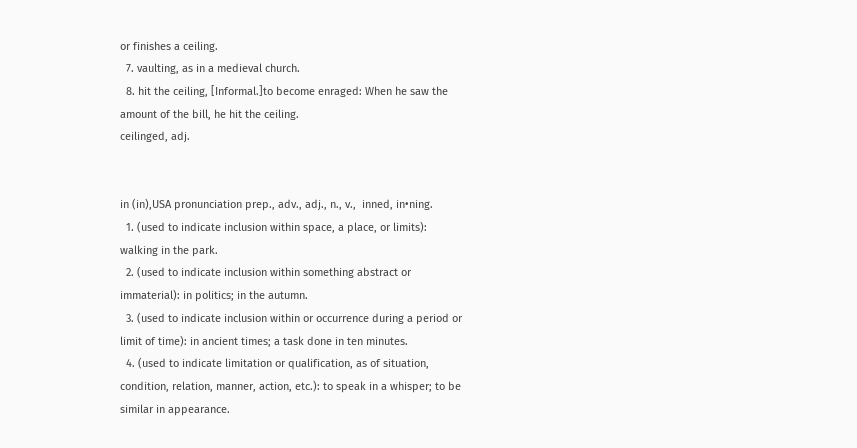or finishes a ceiling.
  7. vaulting, as in a medieval church.
  8. hit the ceiling, [Informal.]to become enraged: When he saw the amount of the bill, he hit the ceiling.
ceilinged, adj.


in (in),USA pronunciation prep., adv., adj., n., v.,  inned, in•ning.
  1. (used to indicate inclusion within space, a place, or limits): walking in the park.
  2. (used to indicate inclusion within something abstract or immaterial): in politics; in the autumn.
  3. (used to indicate inclusion within or occurrence during a period or limit of time): in ancient times; a task done in ten minutes.
  4. (used to indicate limitation or qualification, as of situation, condition, relation, manner, action, etc.): to speak in a whisper; to be similar in appearance.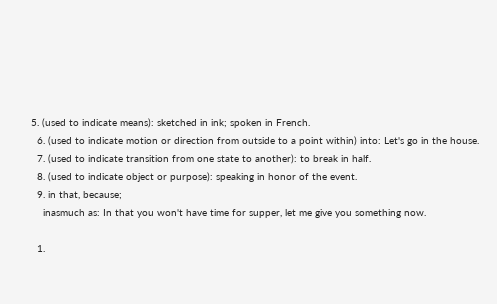5. (used to indicate means): sketched in ink; spoken in French.
  6. (used to indicate motion or direction from outside to a point within) into: Let's go in the house.
  7. (used to indicate transition from one state to another): to break in half.
  8. (used to indicate object or purpose): speaking in honor of the event.
  9. in that, because;
    inasmuch as: In that you won't have time for supper, let me give you something now.

  1.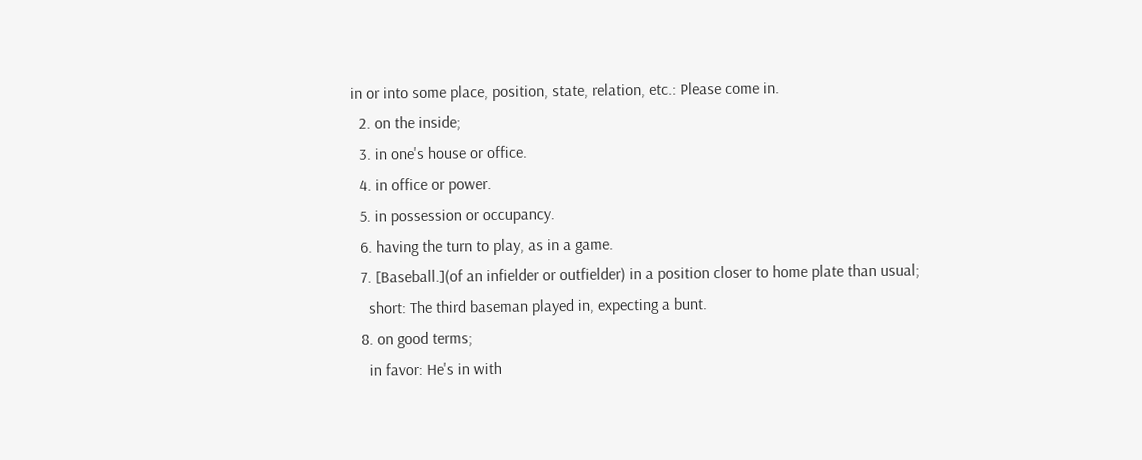in or into some place, position, state, relation, etc.: Please come in.
  2. on the inside;
  3. in one's house or office.
  4. in office or power.
  5. in possession or occupancy.
  6. having the turn to play, as in a game.
  7. [Baseball.](of an infielder or outfielder) in a position closer to home plate than usual;
    short: The third baseman played in, expecting a bunt.
  8. on good terms;
    in favor: He's in with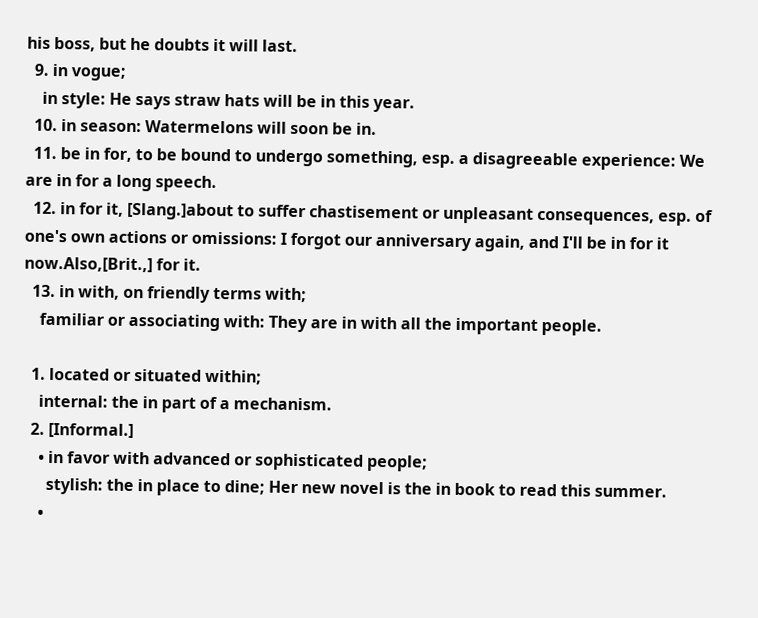his boss, but he doubts it will last.
  9. in vogue;
    in style: He says straw hats will be in this year.
  10. in season: Watermelons will soon be in.
  11. be in for, to be bound to undergo something, esp. a disagreeable experience: We are in for a long speech.
  12. in for it, [Slang.]about to suffer chastisement or unpleasant consequences, esp. of one's own actions or omissions: I forgot our anniversary again, and I'll be in for it now.Also,[Brit.,] for it.
  13. in with, on friendly terms with;
    familiar or associating with: They are in with all the important people.

  1. located or situated within;
    internal: the in part of a mechanism.
  2. [Informal.]
    • in favor with advanced or sophisticated people;
      stylish: the in place to dine; Her new novel is the in book to read this summer.
    •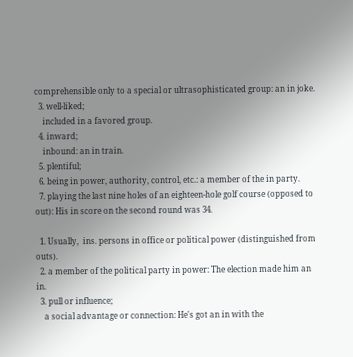comprehensible only to a special or ultrasophisticated group: an in joke.
  3. well-liked;
    included in a favored group.
  4. inward;
    inbound: an in train.
  5. plentiful;
  6. being in power, authority, control, etc.: a member of the in party.
  7. playing the last nine holes of an eighteen-hole golf course (opposed to out): His in score on the second round was 34.

  1. Usually,  ins. persons in office or political power (distinguished from outs).
  2. a member of the political party in power: The election made him an in.
  3. pull or influence;
    a social advantage or connection: He's got an in with the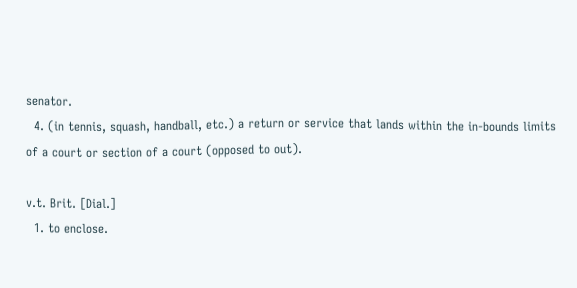senator.
  4. (in tennis, squash, handball, etc.) a return or service that lands within the in-bounds limits of a court or section of a court (opposed to out).

v.t. Brit. [Dial.]
  1. to enclose.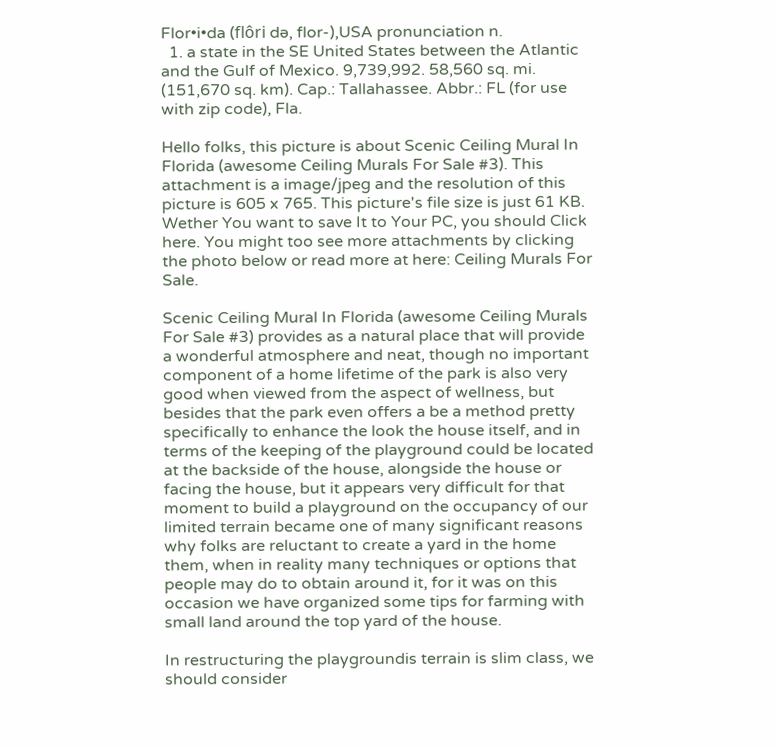Flor•i•da (flôri də, flor-),USA pronunciation n.
  1. a state in the SE United States between the Atlantic and the Gulf of Mexico. 9,739,992. 58,560 sq. mi. (151,670 sq. km). Cap.: Tallahassee. Abbr.: FL (for use with zip code), Fla.

Hello folks, this picture is about Scenic Ceiling Mural In Florida (awesome Ceiling Murals For Sale #3). This attachment is a image/jpeg and the resolution of this picture is 605 x 765. This picture's file size is just 61 KB. Wether You want to save It to Your PC, you should Click here. You might too see more attachments by clicking the photo below or read more at here: Ceiling Murals For Sale.

Scenic Ceiling Mural In Florida (awesome Ceiling Murals For Sale #3) provides as a natural place that will provide a wonderful atmosphere and neat, though no important component of a home lifetime of the park is also very good when viewed from the aspect of wellness, but besides that the park even offers a be a method pretty specifically to enhance the look the house itself, and in terms of the keeping of the playground could be located at the backside of the house, alongside the house or facing the house, but it appears very difficult for that moment to build a playground on the occupancy of our limited terrain became one of many significant reasons why folks are reluctant to create a yard in the home them, when in reality many techniques or options that people may do to obtain around it, for it was on this occasion we have organized some tips for farming with small land around the top yard of the house.

In restructuring the playgroundis terrain is slim class, we should consider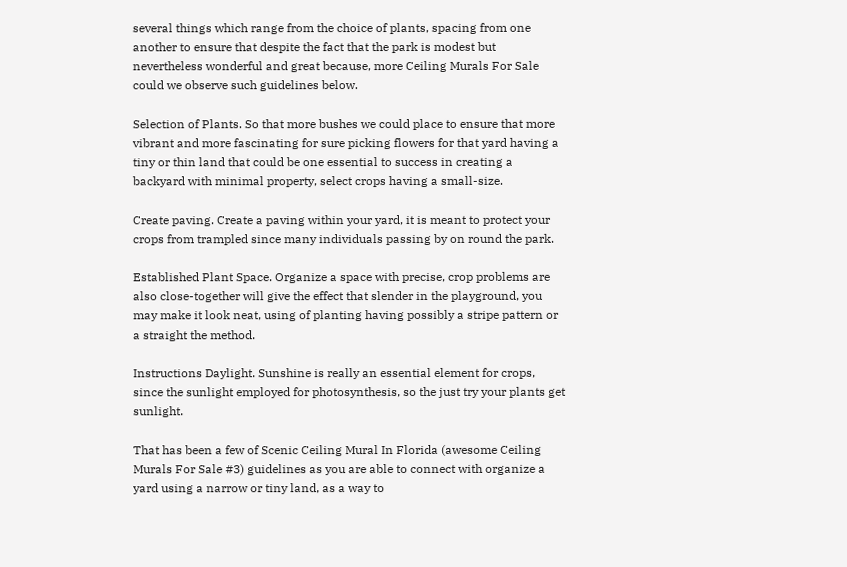several things which range from the choice of plants, spacing from one another to ensure that despite the fact that the park is modest but nevertheless wonderful and great because, more Ceiling Murals For Sale could we observe such guidelines below.

Selection of Plants. So that more bushes we could place to ensure that more vibrant and more fascinating for sure picking flowers for that yard having a tiny or thin land that could be one essential to success in creating a backyard with minimal property, select crops having a small-size.

Create paving. Create a paving within your yard, it is meant to protect your crops from trampled since many individuals passing by on round the park.

Established Plant Space. Organize a space with precise, crop problems are also close-together will give the effect that slender in the playground, you may make it look neat, using of planting having possibly a stripe pattern or a straight the method.

Instructions Daylight. Sunshine is really an essential element for crops, since the sunlight employed for photosynthesis, so the just try your plants get sunlight.

That has been a few of Scenic Ceiling Mural In Florida (awesome Ceiling Murals For Sale #3) guidelines as you are able to connect with organize a yard using a narrow or tiny land, as a way to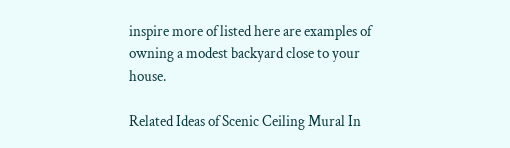inspire more of listed here are examples of owning a modest backyard close to your house.

Related Ideas of Scenic Ceiling Mural In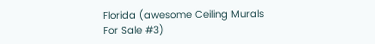Florida (awesome Ceiling Murals For Sale #3)